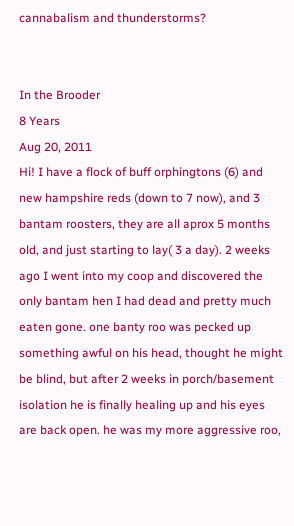cannabalism and thunderstorms?


In the Brooder
8 Years
Aug 20, 2011
Hi! I have a flock of buff orphingtons (6) and new hampshire reds (down to 7 now), and 3 bantam roosters, they are all aprox 5 months old, and just starting to lay( 3 a day). 2 weeks ago I went into my coop and discovered the only bantam hen I had dead and pretty much eaten gone. one banty roo was pecked up something awful on his head, thought he might be blind, but after 2 weeks in porch/basement isolation he is finally healing up and his eyes are back open. he was my more aggressive roo,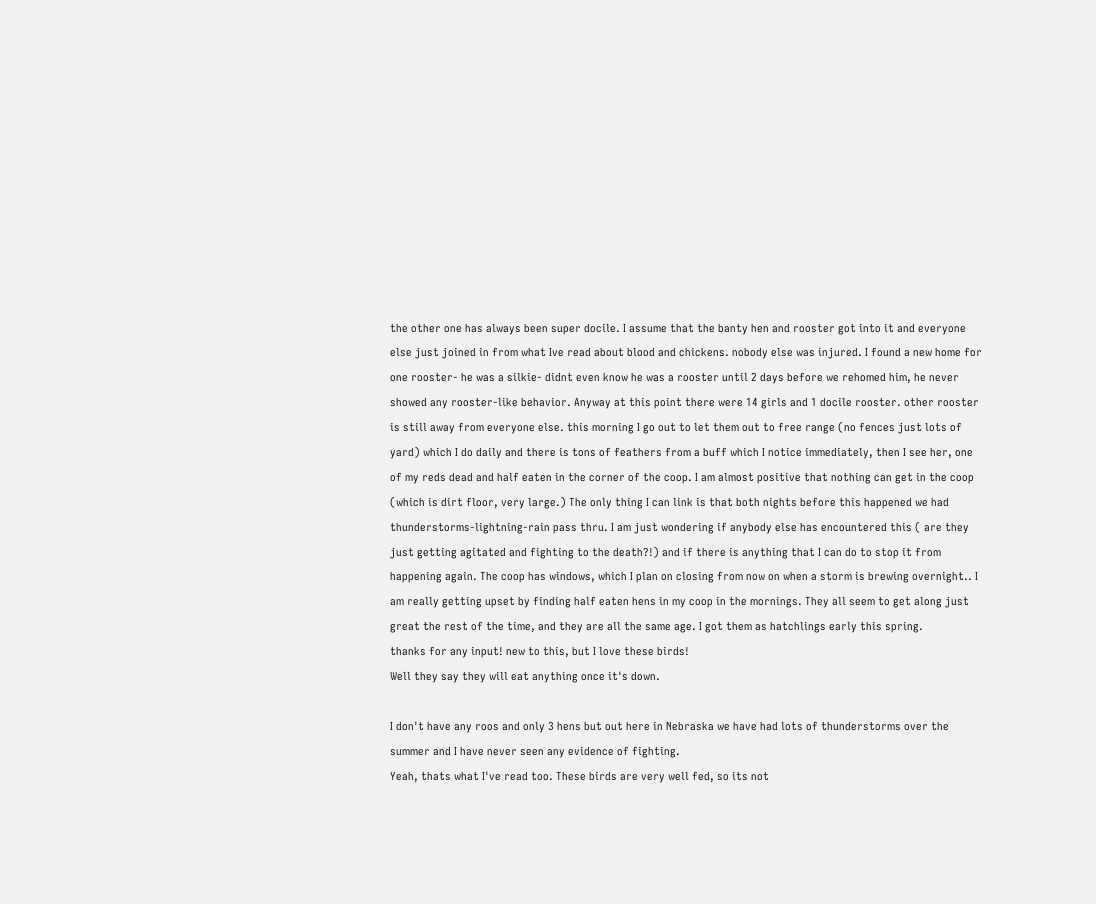the other one has always been super docile. I assume that the banty hen and rooster got into it and everyone else just joined in from what Ive read about blood and chickens. nobody else was injured. I found a new home for one rooster- he was a silkie- didnt even know he was a rooster until 2 days before we rehomed him, he never showed any rooster-like behavior. Anyway at this point there were 14 girls and 1 docile rooster. other rooster is still away from everyone else. this morning I go out to let them out to free range (no fences just lots of yard) which I do daily and there is tons of feathers from a buff which I notice immediately, then I see her, one of my reds dead and half eaten in the corner of the coop. I am almost positive that nothing can get in the coop (which is dirt floor, very large.) The only thing I can link is that both nights before this happened we had thunderstorms-lightning-rain pass thru. I am just wondering if anybody else has encountered this ( are they just getting agitated and fighting to the death?!) and if there is anything that I can do to stop it from happening again. The coop has windows, which I plan on closing from now on when a storm is brewing overnight.. I am really getting upset by finding half eaten hens in my coop in the mornings. They all seem to get along just great the rest of the time, and they are all the same age. I got them as hatchlings early this spring.
thanks for any input! new to this, but I love these birds!
Well they say they will eat anything once it's down.

I don't have any roos and only 3 hens but out here in Nebraska we have had lots of thunderstorms over the summer and I have never seen any evidence of fighting.
Yeah, thats what I've read too. These birds are very well fed, so its not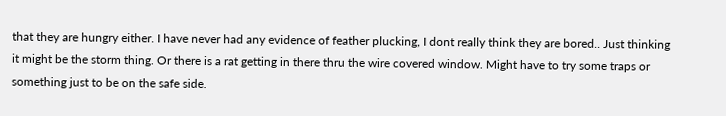that they are hungry either. I have never had any evidence of feather plucking, I dont really think they are bored.. Just thinking it might be the storm thing. Or there is a rat getting in there thru the wire covered window. Might have to try some traps or something just to be on the safe side.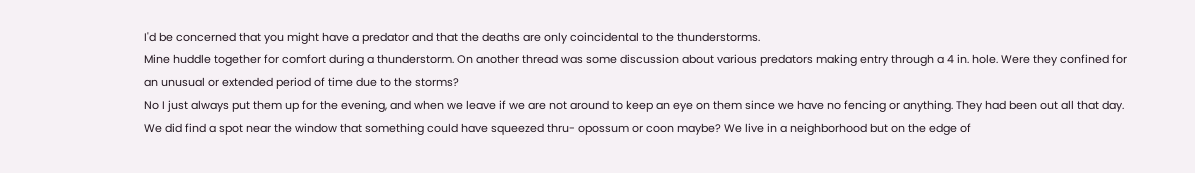I'd be concerned that you might have a predator and that the deaths are only coincidental to the thunderstorms.
Mine huddle together for comfort during a thunderstorm. On another thread was some discussion about various predators making entry through a 4 in. hole. Were they confined for an unusual or extended period of time due to the storms?
No I just always put them up for the evening, and when we leave if we are not around to keep an eye on them since we have no fencing or anything. They had been out all that day. We did find a spot near the window that something could have squeezed thru- opossum or coon maybe? We live in a neighborhood but on the edge of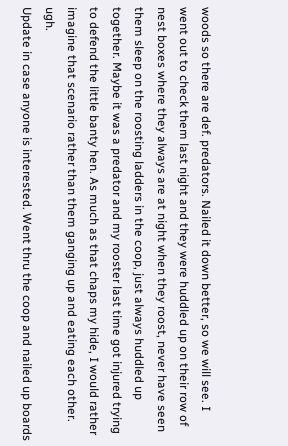woods so there are def. predators. Nailed it down better, so we will see. I went out to check them last night and they were huddled up on their row of nest boxes where they always are at night when they roost, never have seen them sleep on the roosting ladders in the coop, just always huddled up together. Maybe it was a predator and my rooster last time got injured trying to defend the little banty hen. As much as that chaps my hide, I would rather imagine that scenario rather than them ganging up and eating each other. ugh.
Update in case anyone is interested. Went thru the coop and nailed up boards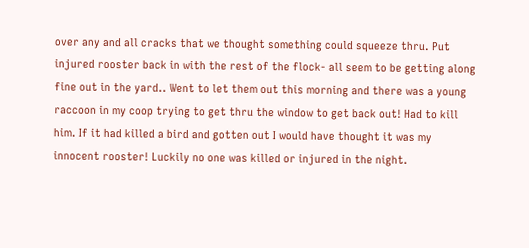over any and all cracks that we thought something could squeeze thru. Put injured rooster back in with the rest of the flock- all seem to be getting along fine out in the yard.. Went to let them out this morning and there was a young raccoon in my coop trying to get thru the window to get back out! Had to kill him. If it had killed a bird and gotten out I would have thought it was my innocent rooster! Luckily no one was killed or injured in the night.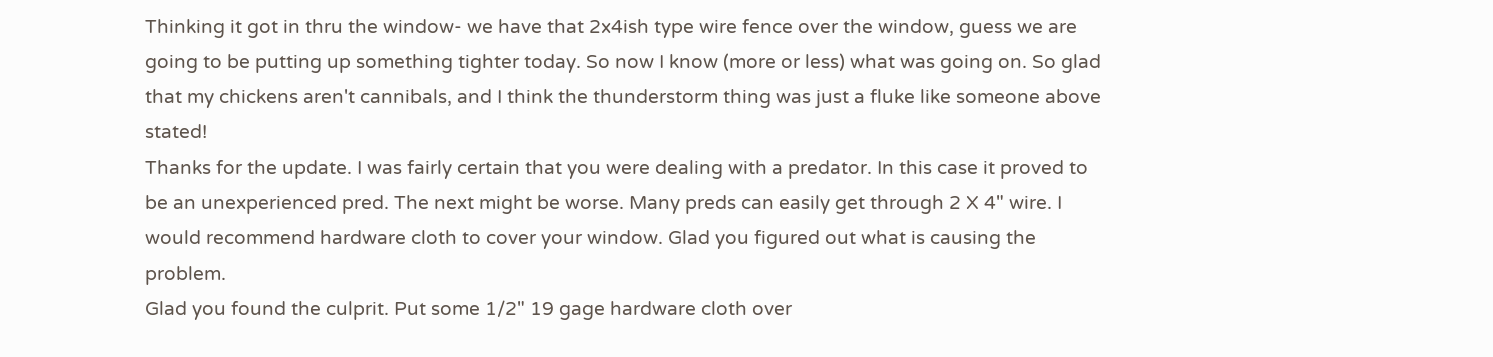Thinking it got in thru the window- we have that 2x4ish type wire fence over the window, guess we are going to be putting up something tighter today. So now I know (more or less) what was going on. So glad that my chickens aren't cannibals, and I think the thunderstorm thing was just a fluke like someone above stated!
Thanks for the update. I was fairly certain that you were dealing with a predator. In this case it proved to be an unexperienced pred. The next might be worse. Many preds can easily get through 2 X 4" wire. I would recommend hardware cloth to cover your window. Glad you figured out what is causing the problem.
Glad you found the culprit. Put some 1/2" 19 gage hardware cloth over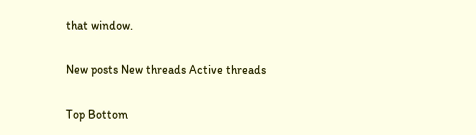that window.

New posts New threads Active threads

Top Bottom